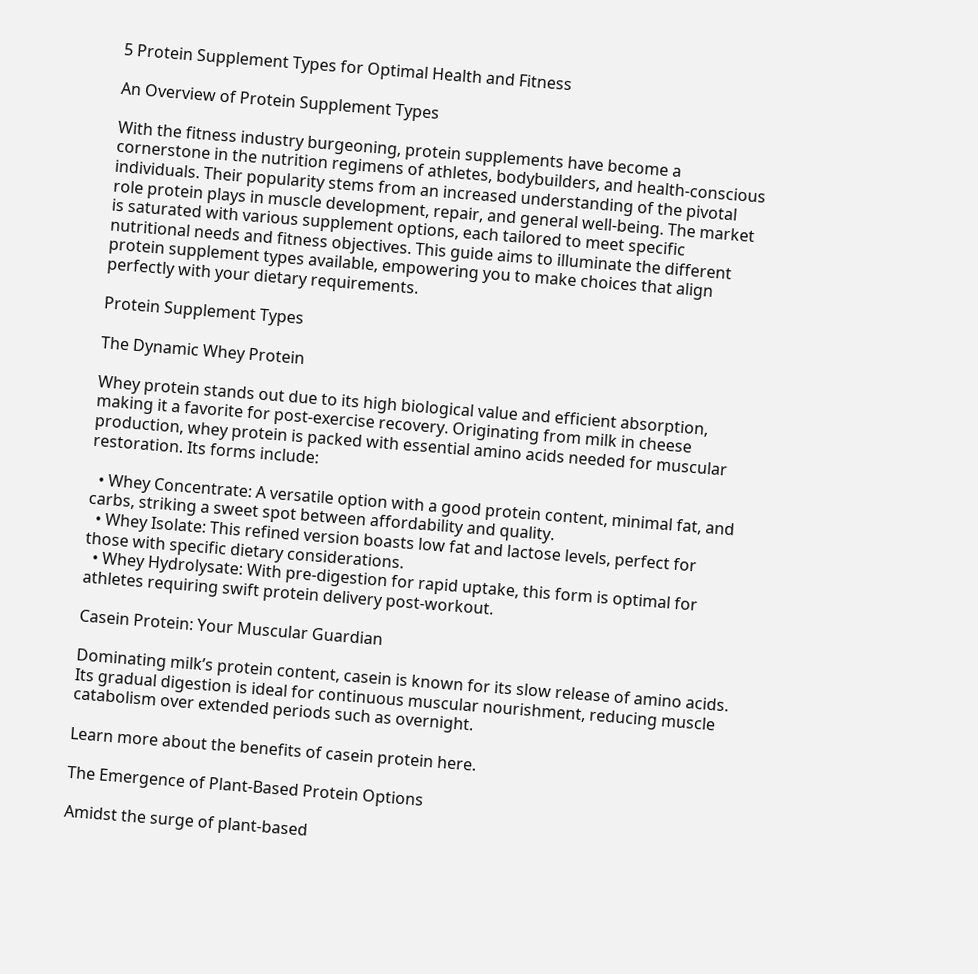5 Protein Supplement Types for Optimal Health and Fitness

An Overview of Protein Supplement Types

With the fitness industry burgeoning, protein supplements have become a cornerstone in the nutrition regimens of athletes, bodybuilders, and health-conscious individuals. Their popularity stems from an increased understanding of the pivotal role protein plays in muscle development, repair, and general well-being. The market is saturated with various supplement options, each tailored to meet specific nutritional needs and fitness objectives. This guide aims to illuminate the different protein supplement types available, empowering you to make choices that align perfectly with your dietary requirements.

Protein Supplement Types

The Dynamic Whey Protein

Whey protein stands out due to its high biological value and efficient absorption, making it a favorite for post-exercise recovery. Originating from milk in cheese production, whey protein is packed with essential amino acids needed for muscular restoration. Its forms include:

  • Whey Concentrate: A versatile option with a good protein content, minimal fat, and carbs, striking a sweet spot between affordability and quality.
  • Whey Isolate: This refined version boasts low fat and lactose levels, perfect for those with specific dietary considerations.
  • Whey Hydrolysate: With pre-digestion for rapid uptake, this form is optimal for athletes requiring swift protein delivery post-workout.

Casein Protein: Your Muscular Guardian

Dominating milk’s protein content, casein is known for its slow release of amino acids. Its gradual digestion is ideal for continuous muscular nourishment, reducing muscle catabolism over extended periods such as overnight.

Learn more about the benefits of casein protein here.

The Emergence of Plant-Based Protein Options

Amidst the surge of plant-based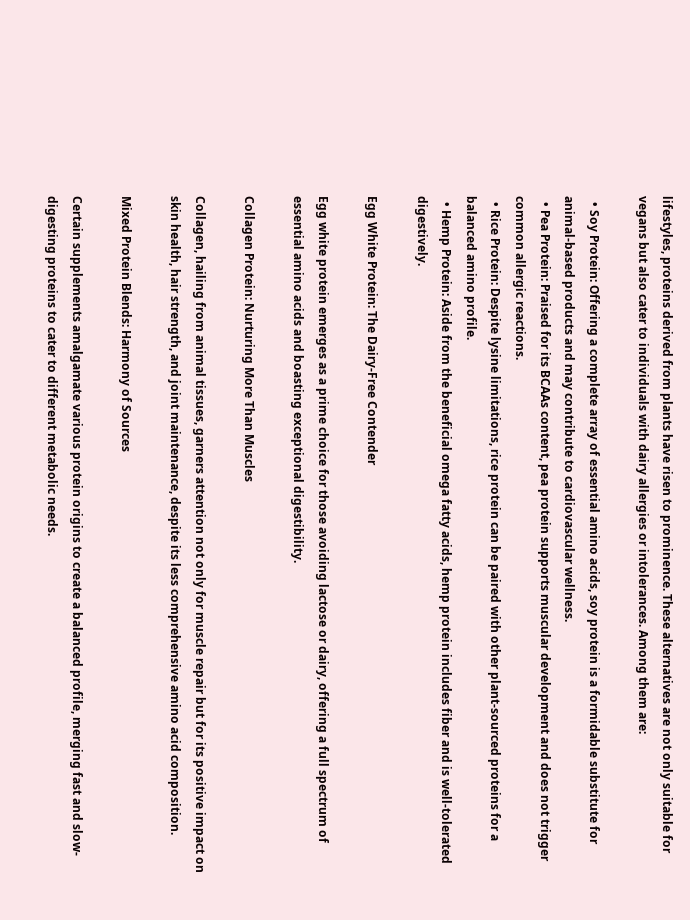lifestyles, proteins derived from plants have risen to prominence. These alternatives are not only suitable for vegans but also cater to individuals with dairy allergies or intolerances. Among them are:

  • Soy Protein: Offering a complete array of essential amino acids, soy protein is a formidable substitute for animal-based products and may contribute to cardiovascular wellness.
  • Pea Protein: Praised for its BCAAs content, pea protein supports muscular development and does not trigger common allergic reactions.
  • Rice Protein: Despite lysine limitations, rice protein can be paired with other plant-sourced proteins for a balanced amino profile.
  • Hemp Protein: Aside from the beneficial omega fatty acids, hemp protein includes fiber and is well-tolerated digestively.

Egg White Protein: The Dairy-Free Contender

Egg white protein emerges as a prime choice for those avoiding lactose or dairy, offering a full spectrum of essential amino acids and boasting exceptional digestibility.

Collagen Protein: Nurturing More Than Muscles

Collagen, hailing from animal tissues, garners attention not only for muscle repair but for its positive impact on skin health, hair strength, and joint maintenance, despite its less comprehensive amino acid composition.

Mixed Protein Blends: Harmony of Sources

Certain supplements amalgamate various protein origins to create a balanced profile, merging fast and slow-digesting proteins to cater to different metabolic needs.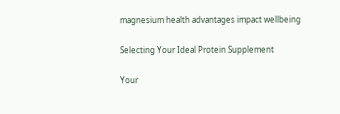magnesium health advantages impact wellbeing

Selecting Your Ideal Protein Supplement

Your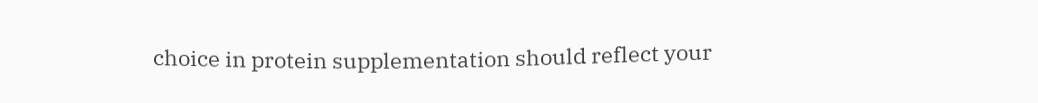choice in protein supplementation should reflect your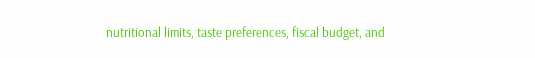nutritional limits, taste preferences, fiscal budget, and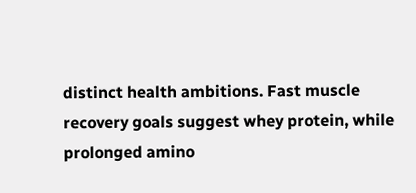distinct health ambitions. Fast muscle recovery goals suggest whey protein, while prolonged amino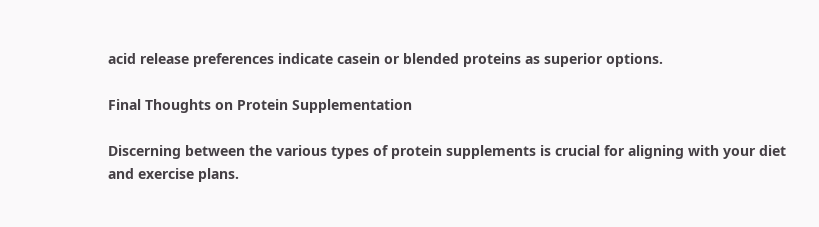acid release preferences indicate casein or blended proteins as superior options.

Final Thoughts on Protein Supplementation

Discerning between the various types of protein supplements is crucial for aligning with your diet and exercise plans.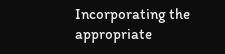Incorporating the appropriate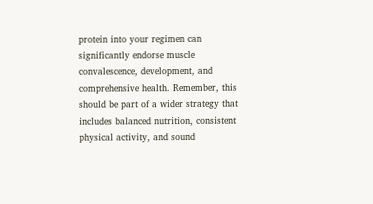protein into your regimen can significantly endorse muscle convalescence, development, and comprehensive health. Remember, this should be part of a wider strategy that includes balanced nutrition, consistent physical activity, and sound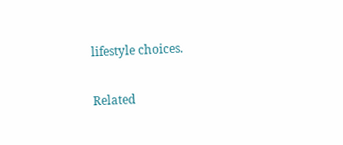lifestyle choices.

Related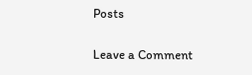Posts

Leave a Comment